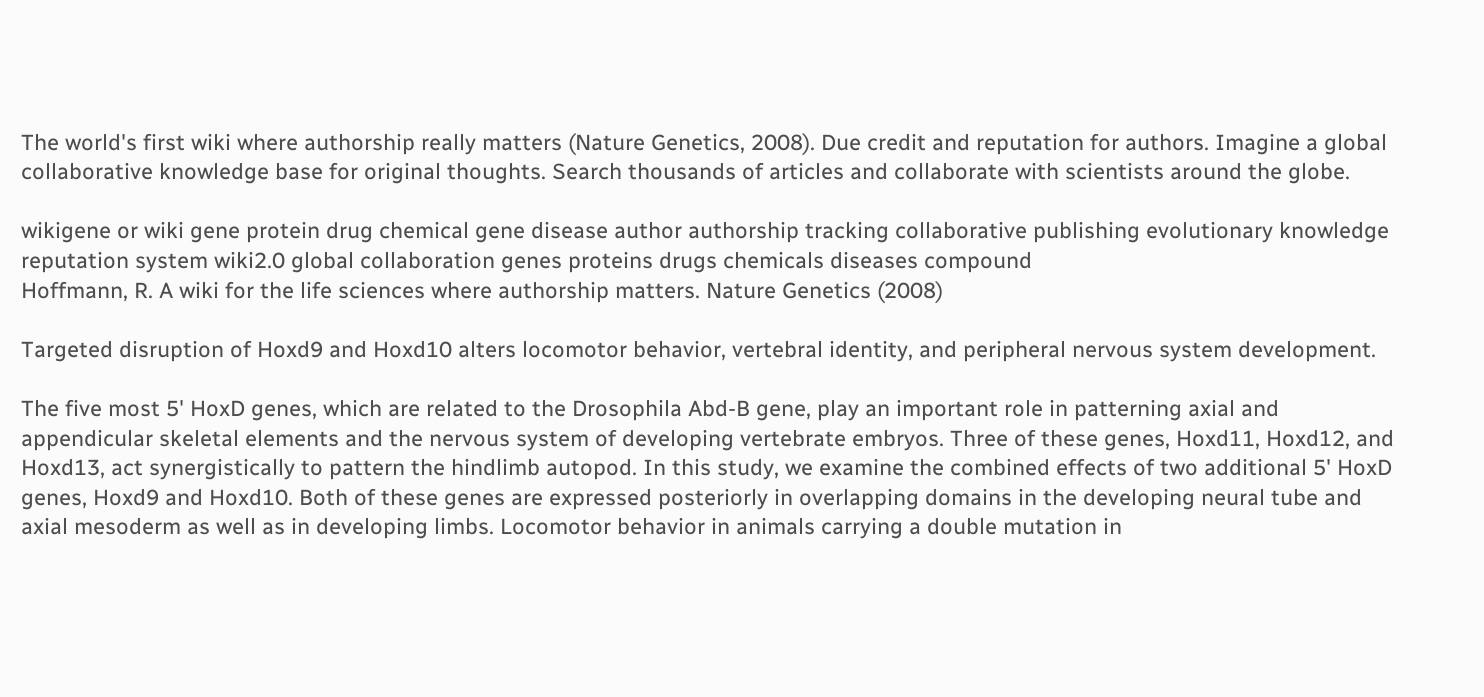The world's first wiki where authorship really matters (Nature Genetics, 2008). Due credit and reputation for authors. Imagine a global collaborative knowledge base for original thoughts. Search thousands of articles and collaborate with scientists around the globe.

wikigene or wiki gene protein drug chemical gene disease author authorship tracking collaborative publishing evolutionary knowledge reputation system wiki2.0 global collaboration genes proteins drugs chemicals diseases compound
Hoffmann, R. A wiki for the life sciences where authorship matters. Nature Genetics (2008)

Targeted disruption of Hoxd9 and Hoxd10 alters locomotor behavior, vertebral identity, and peripheral nervous system development.

The five most 5' HoxD genes, which are related to the Drosophila Abd-B gene, play an important role in patterning axial and appendicular skeletal elements and the nervous system of developing vertebrate embryos. Three of these genes, Hoxd11, Hoxd12, and Hoxd13, act synergistically to pattern the hindlimb autopod. In this study, we examine the combined effects of two additional 5' HoxD genes, Hoxd9 and Hoxd10. Both of these genes are expressed posteriorly in overlapping domains in the developing neural tube and axial mesoderm as well as in developing limbs. Locomotor behavior in animals carrying a double mutation in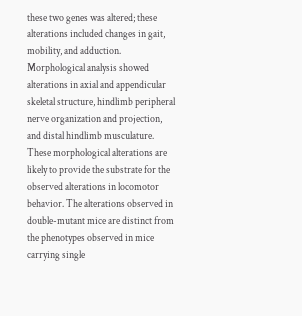these two genes was altered; these alterations included changes in gait, mobility, and adduction. Morphological analysis showed alterations in axial and appendicular skeletal structure, hindlimb peripheral nerve organization and projection, and distal hindlimb musculature. These morphological alterations are likely to provide the substrate for the observed alterations in locomotor behavior. The alterations observed in double-mutant mice are distinct from the phenotypes observed in mice carrying single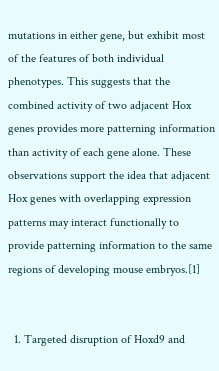mutations in either gene, but exhibit most of the features of both individual phenotypes. This suggests that the combined activity of two adjacent Hox genes provides more patterning information than activity of each gene alone. These observations support the idea that adjacent Hox genes with overlapping expression patterns may interact functionally to provide patterning information to the same regions of developing mouse embryos.[1]


  1. Targeted disruption of Hoxd9 and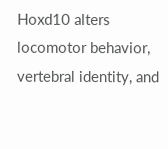Hoxd10 alters locomotor behavior, vertebral identity, and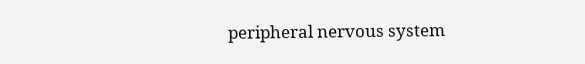peripheral nervous system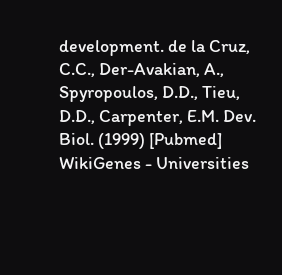development. de la Cruz, C.C., Der-Avakian, A., Spyropoulos, D.D., Tieu, D.D., Carpenter, E.M. Dev. Biol. (1999) [Pubmed]
WikiGenes - Universities